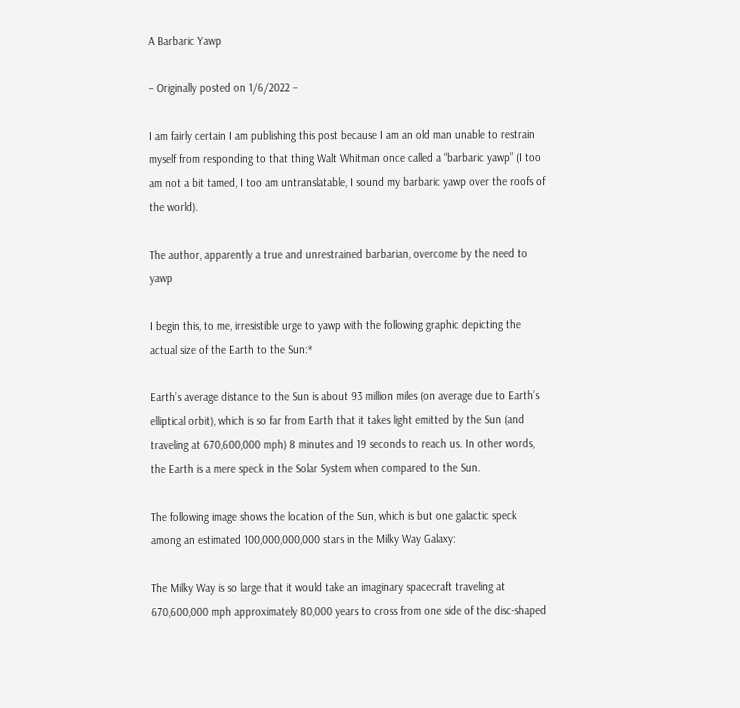A Barbaric Yawp

– Originally posted on 1/6/2022 –

I am fairly certain I am publishing this post because I am an old man unable to restrain myself from responding to that thing Walt Whitman once called a “barbaric yawp” (I too am not a bit tamed, I too am untranslatable, I sound my barbaric yawp over the roofs of the world).

The author, apparently a true and unrestrained barbarian, overcome by the need to yawp

I begin this, to me, irresistible urge to yawp with the following graphic depicting the actual size of the Earth to the Sun:*

Earth’s average distance to the Sun is about 93 million miles (on average due to Earth’s elliptical orbit), which is so far from Earth that it takes light emitted by the Sun (and traveling at 670,600,000 mph) 8 minutes and 19 seconds to reach us. In other words, the Earth is a mere speck in the Solar System when compared to the Sun.

The following image shows the location of the Sun, which is but one galactic speck among an estimated 100,000,000,000 stars in the Milky Way Galaxy:

The Milky Way is so large that it would take an imaginary spacecraft traveling at 670,600,000 mph approximately 80,000 years to cross from one side of the disc-shaped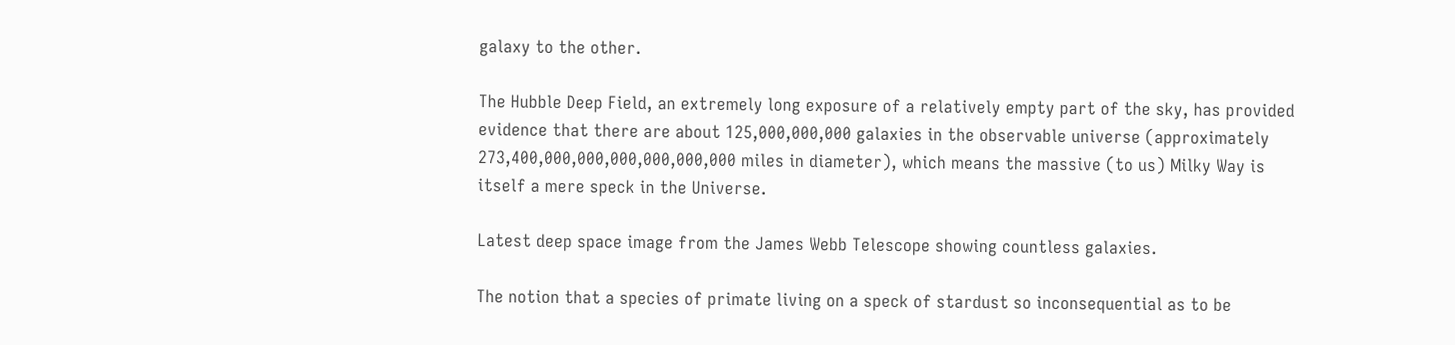galaxy to the other.

The Hubble Deep Field, an extremely long exposure of a relatively empty part of the sky, has provided evidence that there are about 125,000,000,000 galaxies in the observable universe (approximately 273,400,000,000,000,000,000,000 miles in diameter), which means the massive (to us) Milky Way is itself a mere speck in the Universe.

Latest deep space image from the James Webb Telescope showing countless galaxies.

The notion that a species of primate living on a speck of stardust so inconsequential as to be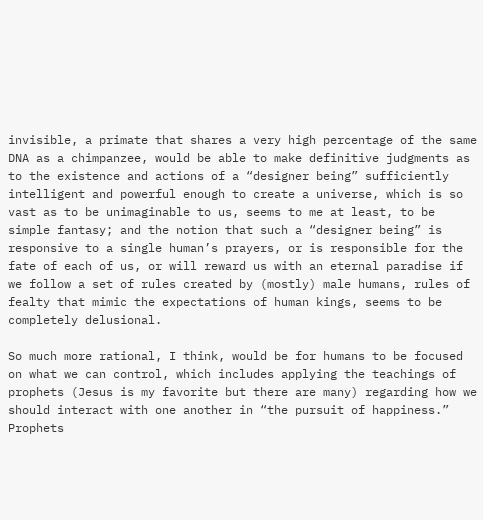invisible, a primate that shares a very high percentage of the same DNA as a chimpanzee, would be able to make definitive judgments as to the existence and actions of a “designer being” sufficiently intelligent and powerful enough to create a universe, which is so vast as to be unimaginable to us, seems to me at least, to be simple fantasy; and the notion that such a “designer being” is responsive to a single human’s prayers, or is responsible for the fate of each of us, or will reward us with an eternal paradise if we follow a set of rules created by (mostly) male humans, rules of fealty that mimic the expectations of human kings, seems to be completely delusional.

So much more rational, I think, would be for humans to be focused on what we can control, which includes applying the teachings of prophets (Jesus is my favorite but there are many) regarding how we should interact with one another in “the pursuit of happiness.” Prophets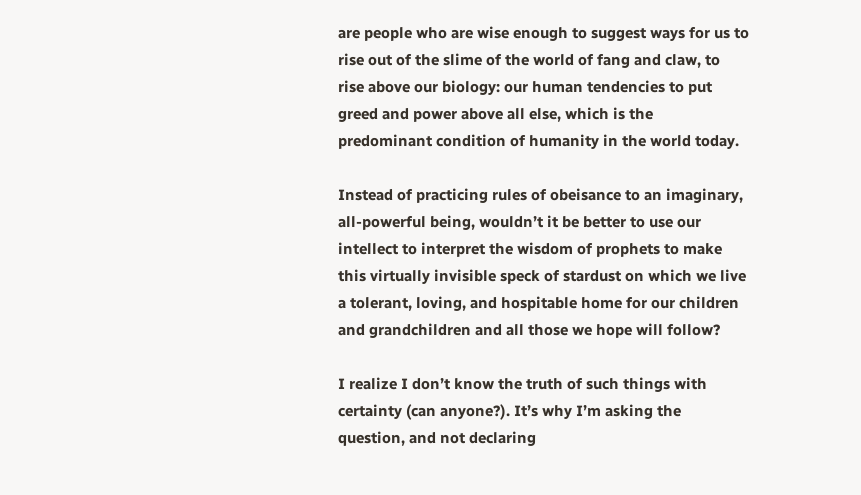are people who are wise enough to suggest ways for us to rise out of the slime of the world of fang and claw, to rise above our biology: our human tendencies to put greed and power above all else, which is the predominant condition of humanity in the world today.

Instead of practicing rules of obeisance to an imaginary, all-powerful being, wouldn’t it be better to use our intellect to interpret the wisdom of prophets to make this virtually invisible speck of stardust on which we live a tolerant, loving, and hospitable home for our children and grandchildren and all those we hope will follow?

I realize I don’t know the truth of such things with certainty (can anyone?). It’s why I’m asking the question, and not declaring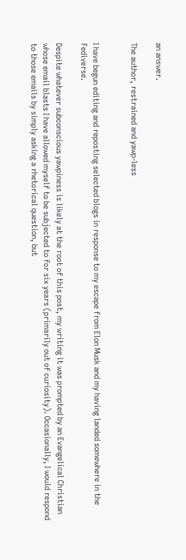an answer.

The author, restrained and yawp-less


I have begun editing and reposting selected blogs in response to my escape from Elon Musk and my having landed somewhere in the Fediverse.

Despite whatever subconscious yawpiness is likely at the root of this post, my writing it was prompted by an Evangelical Christian whose email blasts I have allowed myself to be subjected to for six years (primarily out of curiosity). Occasionally, I would respond to those emails by simply asking a rhetorical question, but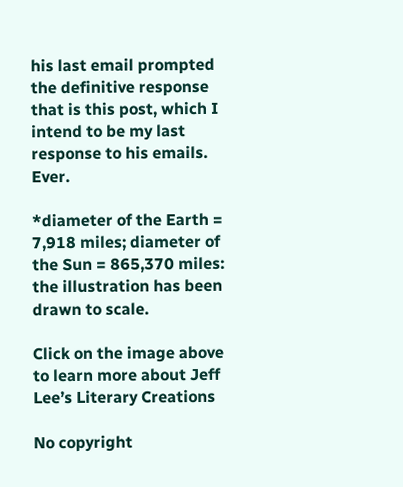his last email prompted the definitive response that is this post, which I intend to be my last response to his emails. Ever.

*diameter of the Earth = 7,918 miles; diameter of the Sun = 865,370 miles: the illustration has been drawn to scale.

Click on the image above to learn more about Jeff Lee’s Literary Creations

No copyright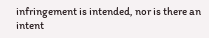infringement is intended, nor is there an intent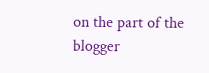on the part of the blogger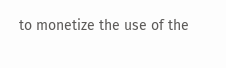to monetize the use of the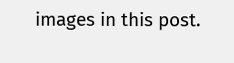images in this post.